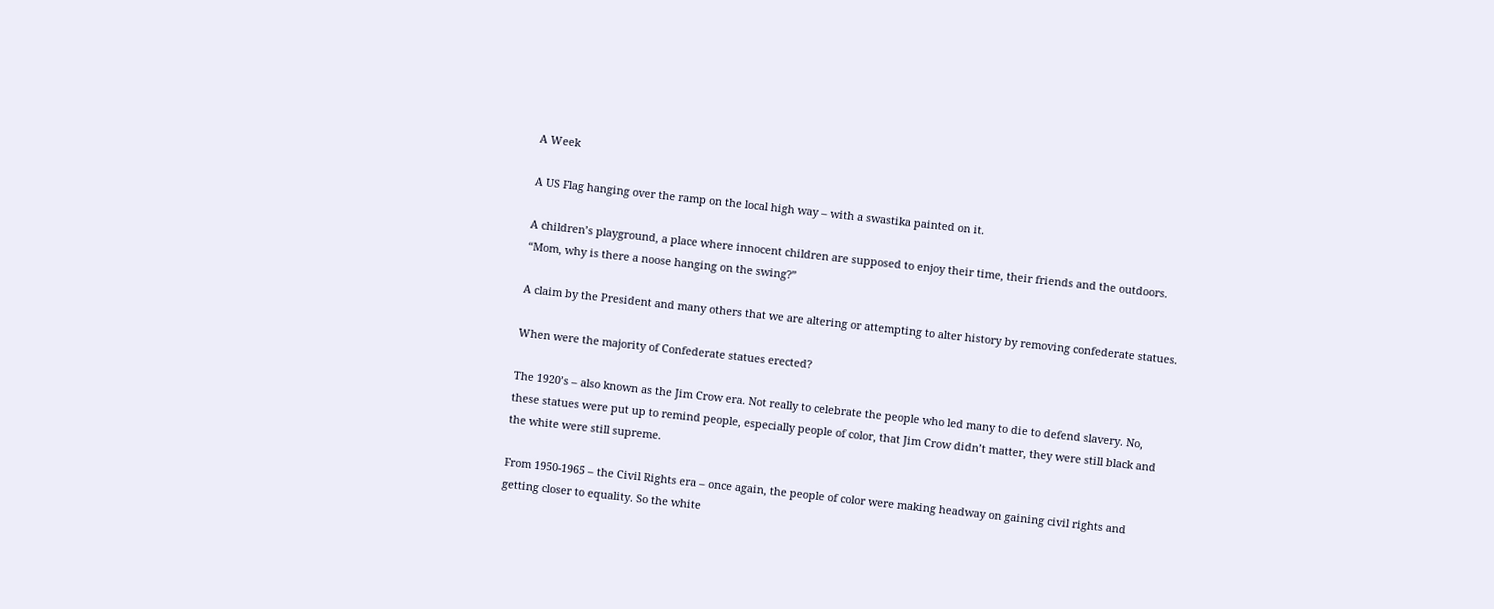A Week

A US Flag hanging over the ramp on the local high way – with a swastika painted on it.

A children’s playground, a place where innocent children are supposed to enjoy their time, their friends and the outdoors. “Mom, why is there a noose hanging on the swing?”

A claim by the President and many others that we are altering or attempting to alter history by removing confederate statues.

When were the majority of Confederate statues erected?

The 1920’s – also known as the Jim Crow era. Not really to celebrate the people who led many to die to defend slavery. No, these statues were put up to remind people, especially people of color, that Jim Crow didn’t matter, they were still black and the white were still supreme.

From 1950-1965 – the Civil Rights era – once again, the people of color were making headway on gaining civil rights and getting closer to equality. So the white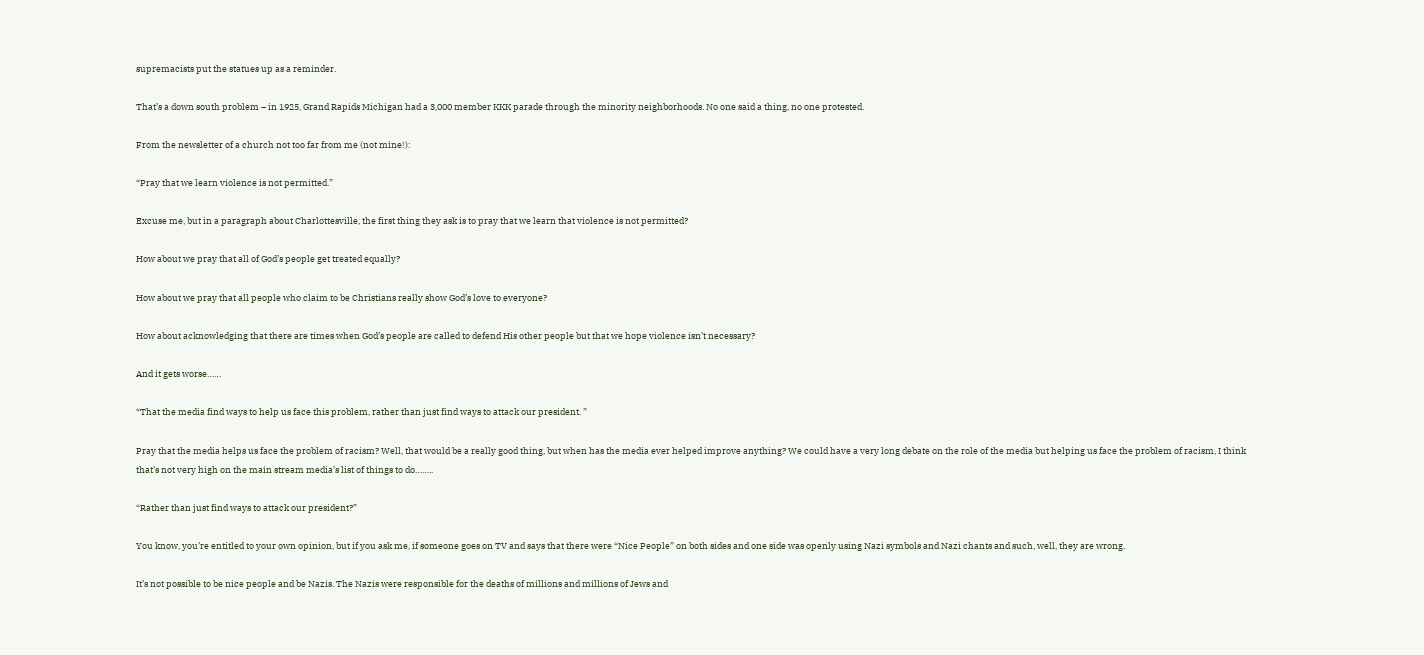supremacists put the statues up as a reminder.

That’s a down south problem – in 1925, Grand Rapids Michigan had a 3,000 member KKK parade through the minority neighborhoods. No one said a thing, no one protested.

From the newsletter of a church not too far from me (not mine!):

“Pray that we learn violence is not permitted.”

Excuse me, but in a paragraph about Charlottesville, the first thing they ask is to pray that we learn that violence is not permitted?

How about we pray that all of God’s people get treated equally?

How about we pray that all people who claim to be Christians really show God’s love to everyone?

How about acknowledging that there are times when God’s people are called to defend His other people but that we hope violence isn’t necessary?

And it gets worse……

“That the media find ways to help us face this problem, rather than just find ways to attack our president. ”

Pray that the media helps us face the problem of racism? Well, that would be a really good thing, but when has the media ever helped improve anything? We could have a very long debate on the role of the media but helping us face the problem of racism, I think that’s not very high on the main stream media’s list of things to do……..

“Rather than just find ways to attack our president?”

You know, you’re entitled to your own opinion, but if you ask me, if someone goes on TV and says that there were “Nice People” on both sides and one side was openly using Nazi symbols and Nazi chants and such, well, they are wrong.

It’s not possible to be nice people and be Nazis. The Nazis were responsible for the deaths of millions and millions of Jews and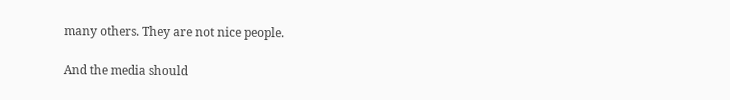many others. They are not nice people.

And the media should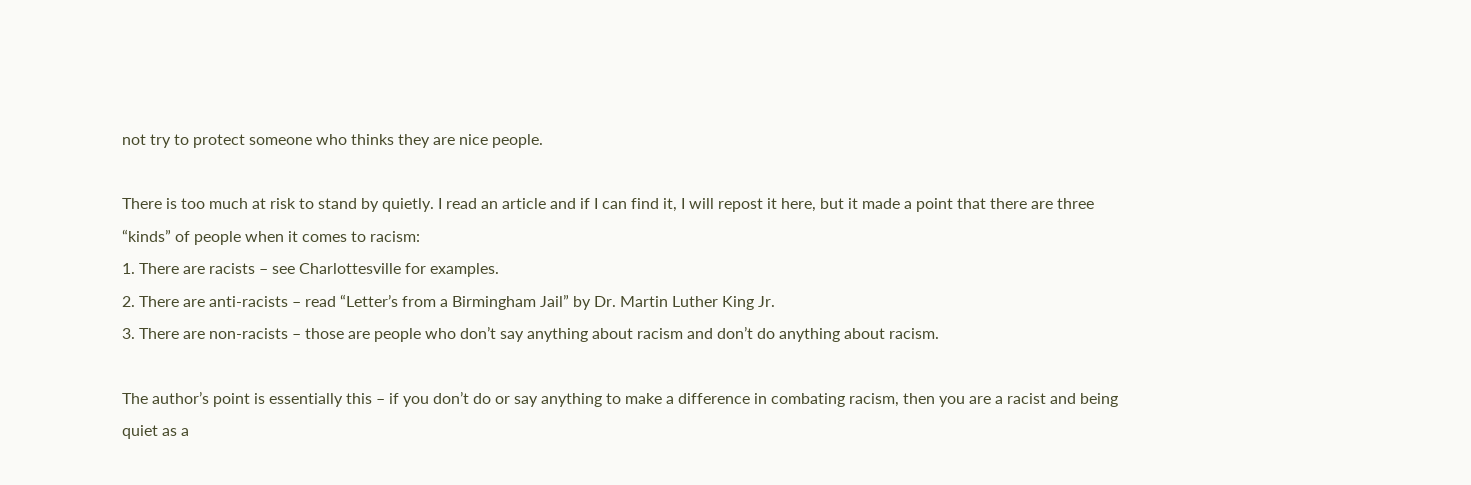not try to protect someone who thinks they are nice people.

There is too much at risk to stand by quietly. I read an article and if I can find it, I will repost it here, but it made a point that there are three “kinds” of people when it comes to racism:
1. There are racists – see Charlottesville for examples.
2. There are anti-racists – read “Letter’s from a Birmingham Jail” by Dr. Martin Luther King Jr.
3. There are non-racists – those are people who don’t say anything about racism and don’t do anything about racism.

The author’s point is essentially this – if you don’t do or say anything to make a difference in combating racism, then you are a racist and being quiet as a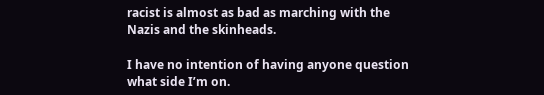racist is almost as bad as marching with the Nazis and the skinheads.

I have no intention of having anyone question what side I’m on.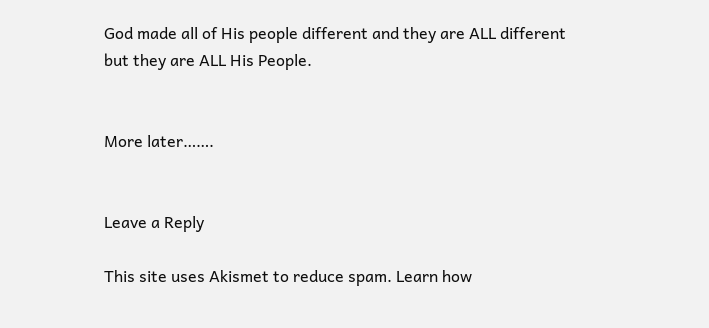God made all of His people different and they are ALL different but they are ALL His People.


More later…….


Leave a Reply

This site uses Akismet to reduce spam. Learn how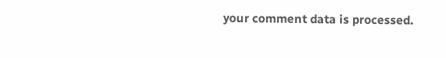your comment data is processed.